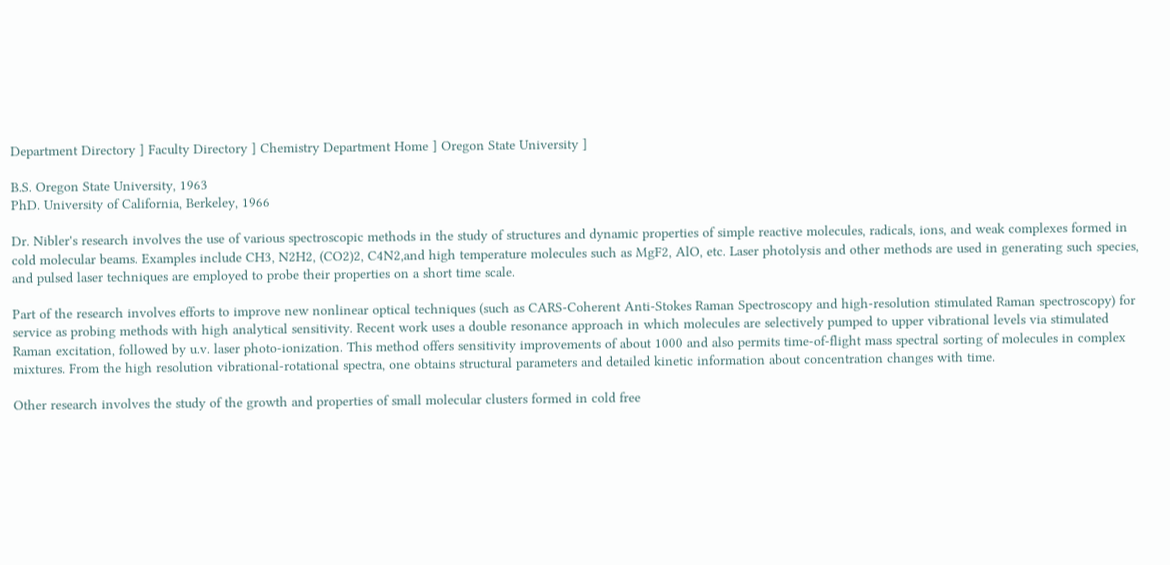Department Directory ] Faculty Directory ] Chemistry Department Home ] Oregon State University ]

B.S. Oregon State University, 1963
PhD. University of California, Berkeley, 1966

Dr. Nibler's research involves the use of various spectroscopic methods in the study of structures and dynamic properties of simple reactive molecules, radicals, ions, and weak complexes formed in cold molecular beams. Examples include CH3, N2H2, (CO2)2, C4N2,and high temperature molecules such as MgF2, AlO, etc. Laser photolysis and other methods are used in generating such species, and pulsed laser techniques are employed to probe their properties on a short time scale.

Part of the research involves efforts to improve new nonlinear optical techniques (such as CARS-Coherent Anti-Stokes Raman Spectroscopy and high-resolution stimulated Raman spectroscopy) for service as probing methods with high analytical sensitivity. Recent work uses a double resonance approach in which molecules are selectively pumped to upper vibrational levels via stimulated Raman excitation, followed by u.v. laser photo-ionization. This method offers sensitivity improvements of about 1000 and also permits time-of-flight mass spectral sorting of molecules in complex mixtures. From the high resolution vibrational-rotational spectra, one obtains structural parameters and detailed kinetic information about concentration changes with time.

Other research involves the study of the growth and properties of small molecular clusters formed in cold free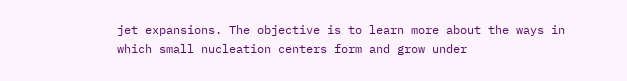jet expansions. The objective is to learn more about the ways in which small nucleation centers form and grow under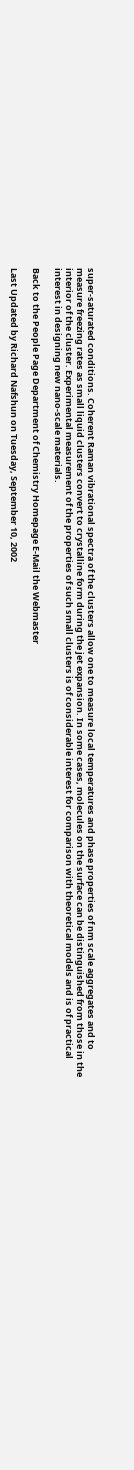super-saturated conditions. Coherent Raman vibrational spectra of the clusters allow one to measure local temperatures and phase properties of nm scale aggregates and to measure freezing rates as small liquid clusters convert to crystalline form during the jet expansion. In some cases, molecules on the surface can be distinguished from those in the interior of the cluster. Experimental measurement of the properties of such small clusters is of considerable interest for comparison with theoretical models and is of practical interest in designing new nano-scale materials.

Back to the People Page Department of Chemistry Homepage E-Mail the Webmaster

Last Updated by Richard Nafshun on Tuesday, September 10, 2002